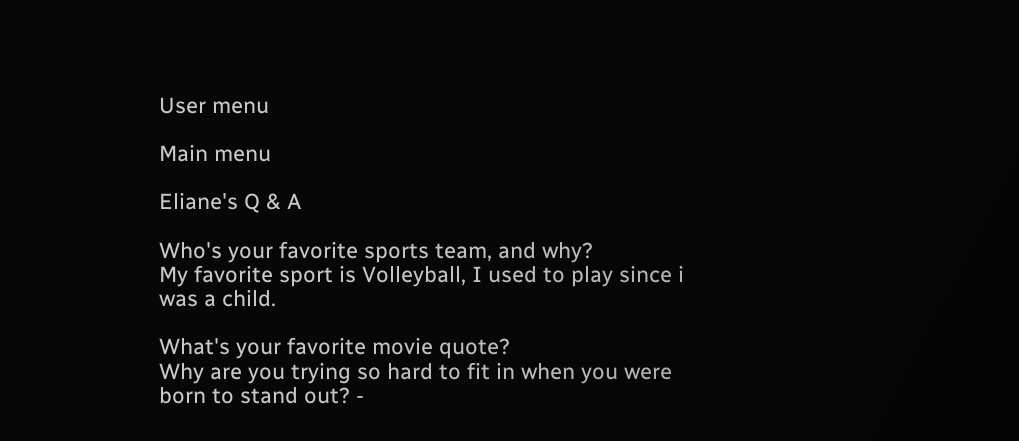User menu

Main menu

Eliane's Q & A

Who's your favorite sports team, and why?
My favorite sport is Volleyball, I used to play since i was a child.

What's your favorite movie quote?
Why are you trying so hard to fit in when you were born to stand out? -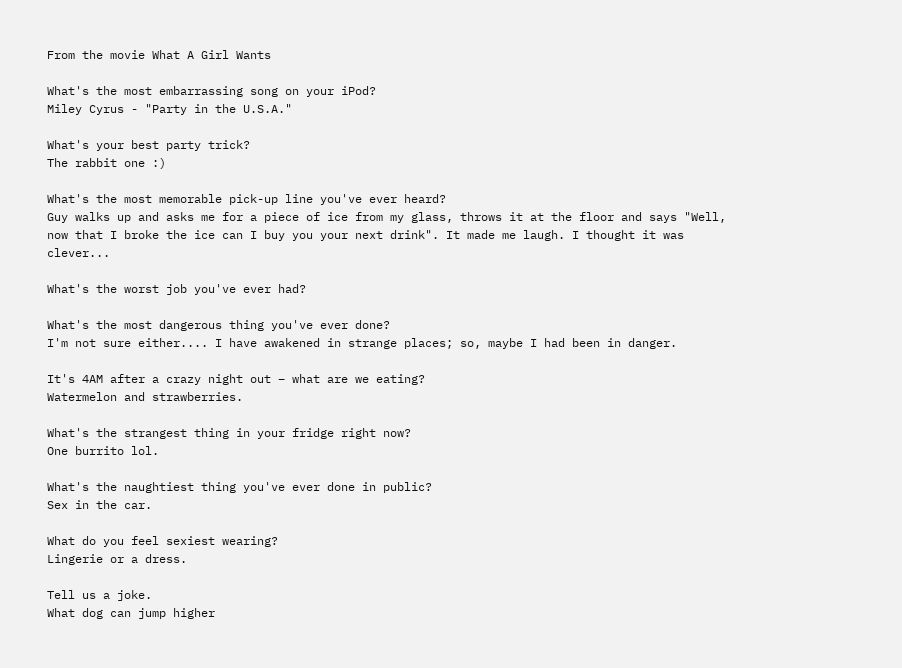From the movie What A Girl Wants

What's the most embarrassing song on your iPod?
Miley Cyrus - "Party in the U.S.A."

What's your best party trick?
The rabbit one :)

What's the most memorable pick-up line you've ever heard?
Guy walks up and asks me for a piece of ice from my glass, throws it at the floor and says "Well, now that I broke the ice can I buy you your next drink". It made me laugh. I thought it was clever...

What's the worst job you've ever had?

What's the most dangerous thing you've ever done?
I'm not sure either.... I have awakened in strange places; so, maybe I had been in danger.

It's 4AM after a crazy night out – what are we eating?
Watermelon and strawberries.

What's the strangest thing in your fridge right now?
One burrito lol.

What's the naughtiest thing you've ever done in public?
Sex in the car.

What do you feel sexiest wearing?
Lingerie or a dress.

Tell us a joke.
What dog can jump higher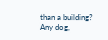than a building? Any dog,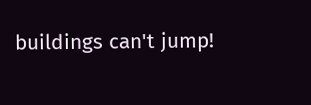buildings can't jump!